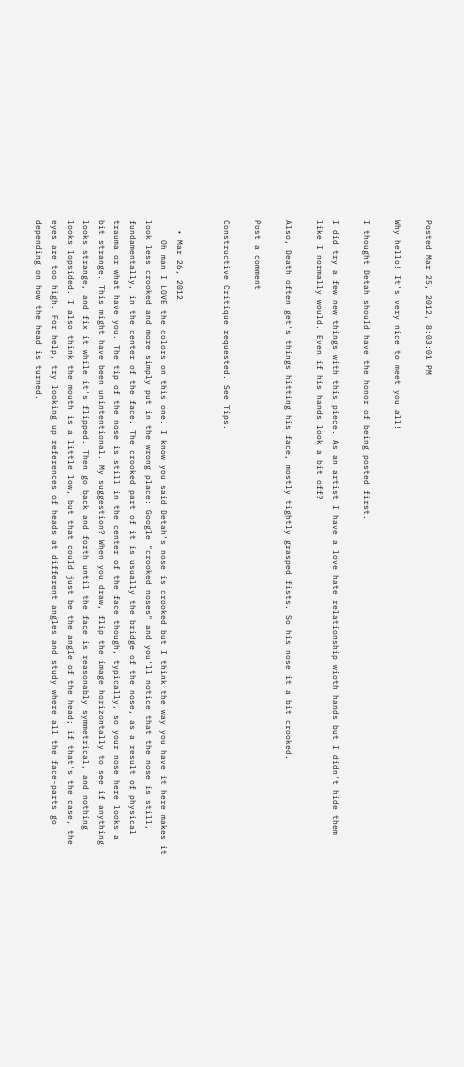Posted Mar 25, 2012, 8:03:01 PM

Why hello! It's very nice to meet you all!

I thought Detah should have the honor of being posted first.

I did try a few new things with this piece. As an artist I have a love hate relationship wioth hands but I didn't hide them like I normally would. Even if his hands look a bit off?

Also, Death often get's things hitting his face, mostly tightly grasped fists. So his nose it a bit crooked.

Post a comment

Constructive Critique requested. See Tips.


  • Mar 26, 2012
    Oh man I LOVE the colors on this one. I know you said Detah's nose is crooked but I think the way you have it here makes it look less crooked and more simply put in the wrong place: Google "crooked noses" and you'll notice that the nose is still, fundamentally, in the center of the face. The crooked part of it is usually the bridge of the nose, as a result of physical trauma or what have you. The tip of the nose is still in the center of the face though, typically, so your nose here looks a bit strange. This might have been unintentional. My suggestion? When you draw, flip the image horizontally to see if anything looks strange, and fix it while it's flipped. Then go back and forth until the face is reasonably symmetrical, and nothing looks lopsided. I also think the mouth is a little low, but that could just be the angle of the head; if that's the case, the eyes are too high. For help, try looking up references of heads at different angles and study where all the face-parts go depending on how the head is turned.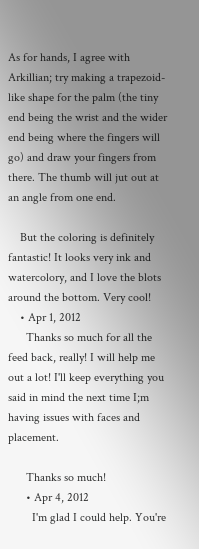As for hands, I agree with Arkillian; try making a trapezoid-like shape for the palm (the tiny end being the wrist and the wider end being where the fingers will go) and draw your fingers from there. The thumb will jut out at an angle from one end.

    But the coloring is definitely fantastic! It looks very ink and watercolory, and I love the blots around the bottom. Very cool!
    • Apr 1, 2012
      Thanks so much for all the feed back, really! I will help me out a lot! I'll keep everything you said in mind the next time I;m having issues with faces and placement.

      Thanks so much!
      • Apr 4, 2012
        I'm glad I could help. You're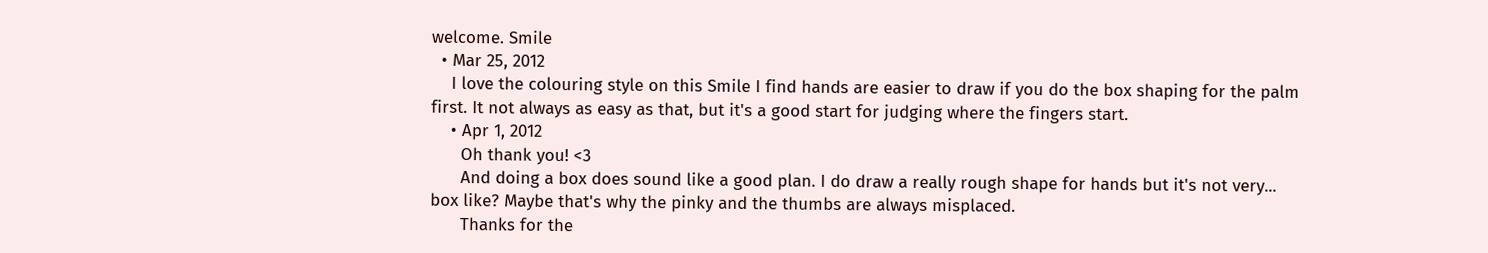welcome. Smile
  • Mar 25, 2012
    I love the colouring style on this Smile I find hands are easier to draw if you do the box shaping for the palm first. It not always as easy as that, but it's a good start for judging where the fingers start.
    • Apr 1, 2012
      Oh thank you! <3
      And doing a box does sound like a good plan. I do draw a really rough shape for hands but it's not very... box like? Maybe that's why the pinky and the thumbs are always misplaced.
      Thanks for the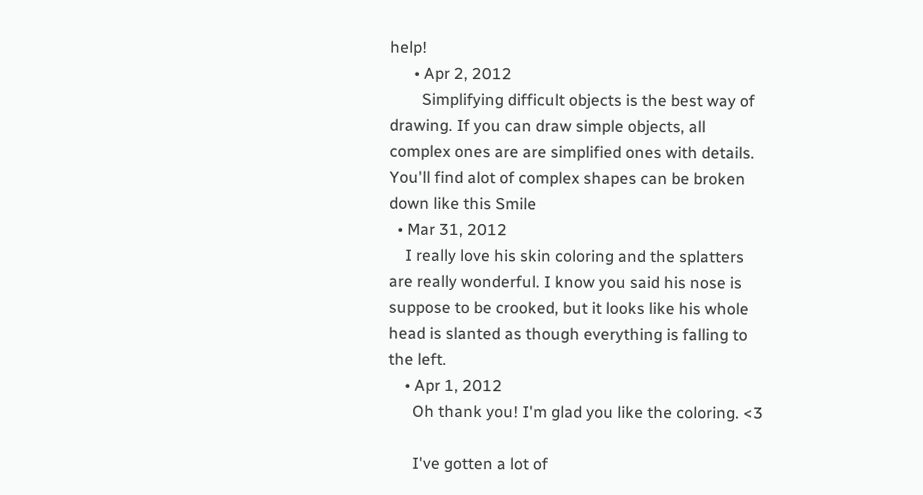help!
      • Apr 2, 2012
        Simplifying difficult objects is the best way of drawing. If you can draw simple objects, all complex ones are are simplified ones with details. You'll find alot of complex shapes can be broken down like this Smile
  • Mar 31, 2012
    I really love his skin coloring and the splatters are really wonderful. I know you said his nose is suppose to be crooked, but it looks like his whole head is slanted as though everything is falling to the left.
    • Apr 1, 2012
      Oh thank you! I'm glad you like the coloring. <3

      I've gotten a lot of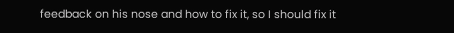feedback on his nose and how to fix it, so I should fix it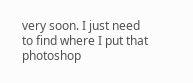very soon. I just need to find where I put that photoshop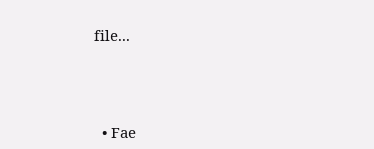file...




  • Fae